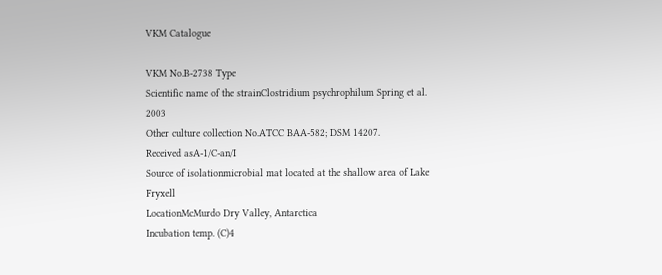VKM Catalogue

VKM No.B-2738 Type
Scientific name of the strainClostridium psychrophilum Spring et al. 2003
Other culture collection No.ATCC BAA-582; DSM 14207.
Received asA-1/C-an/I
Source of isolationmicrobial mat located at the shallow area of Lake Fryxell
LocationMcMurdo Dry Valley, Antarctica
Incubation temp. (C)4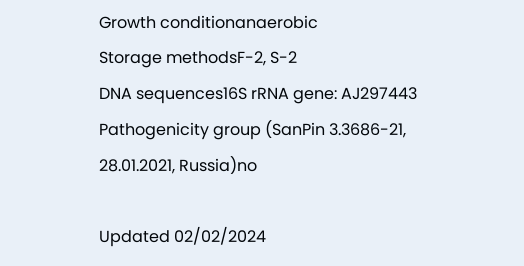Growth conditionanaerobic
Storage methodsF-2, S-2
DNA sequences16S rRNA gene: AJ297443
Pathogenicity group (SanPin 3.3686-21, 28.01.2021, Russia)no

Updated 02/02/2024